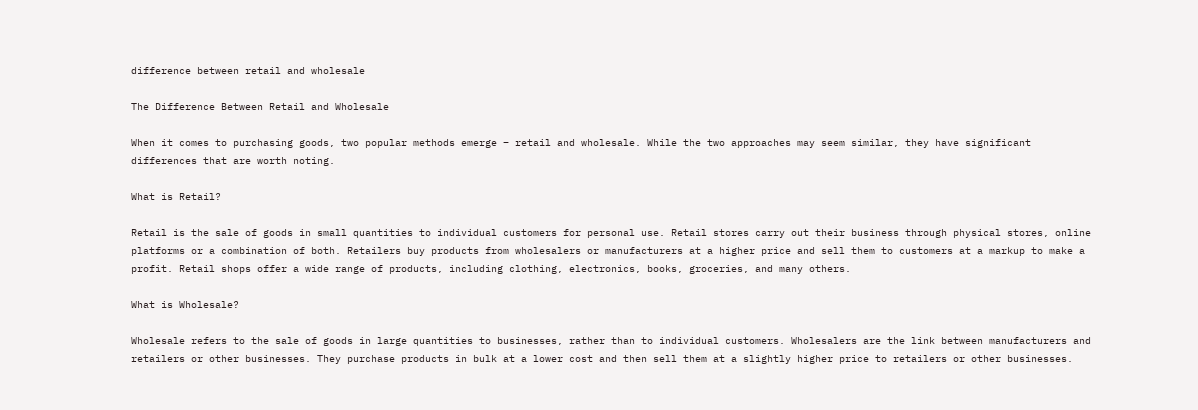difference between retail and wholesale

The Difference Between Retail and Wholesale

When it comes to purchasing goods, two popular methods emerge – retail and wholesale. While the two approaches may seem similar, they have significant differences that are worth noting.

What is Retail?

Retail is the sale of goods in small quantities to individual customers for personal use. Retail stores carry out their business through physical stores, online platforms or a combination of both. Retailers buy products from wholesalers or manufacturers at a higher price and sell them to customers at a markup to make a profit. Retail shops offer a wide range of products, including clothing, electronics, books, groceries, and many others.

What is Wholesale?

Wholesale refers to the sale of goods in large quantities to businesses, rather than to individual customers. Wholesalers are the link between manufacturers and retailers or other businesses. They purchase products in bulk at a lower cost and then sell them at a slightly higher price to retailers or other businesses.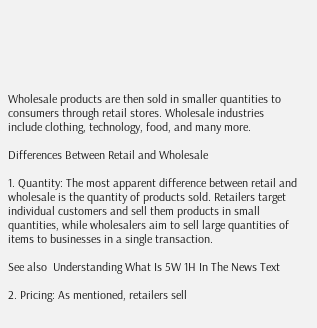Wholesale products are then sold in smaller quantities to consumers through retail stores. Wholesale industries include clothing, technology, food, and many more.

Differences Between Retail and Wholesale

1. Quantity: The most apparent difference between retail and wholesale is the quantity of products sold. Retailers target individual customers and sell them products in small quantities, while wholesalers aim to sell large quantities of items to businesses in a single transaction.

See also  Understanding What Is 5W 1H In The News Text

2. Pricing: As mentioned, retailers sell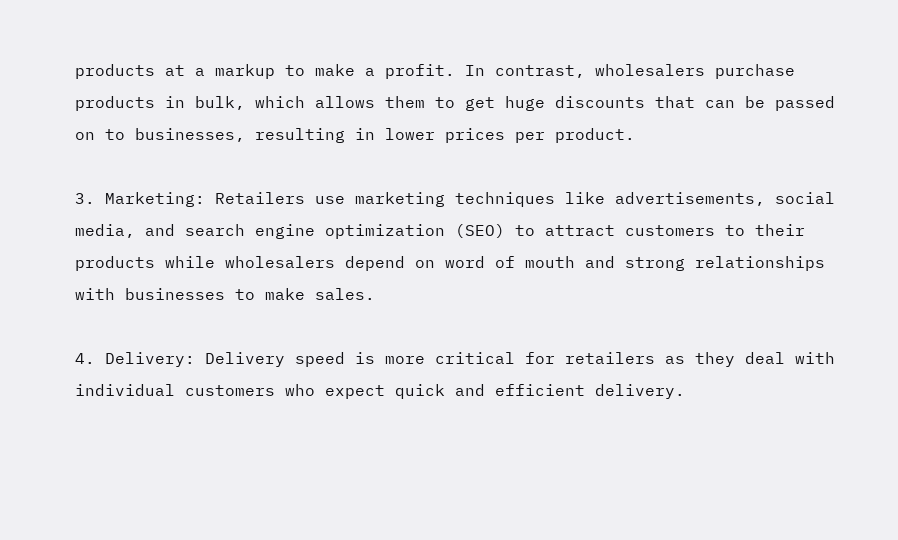products at a markup to make a profit. In contrast, wholesalers purchase products in bulk, which allows them to get huge discounts that can be passed on to businesses, resulting in lower prices per product.

3. Marketing: Retailers use marketing techniques like advertisements, social media, and search engine optimization (SEO) to attract customers to their products while wholesalers depend on word of mouth and strong relationships with businesses to make sales.

4. Delivery: Delivery speed is more critical for retailers as they deal with individual customers who expect quick and efficient delivery.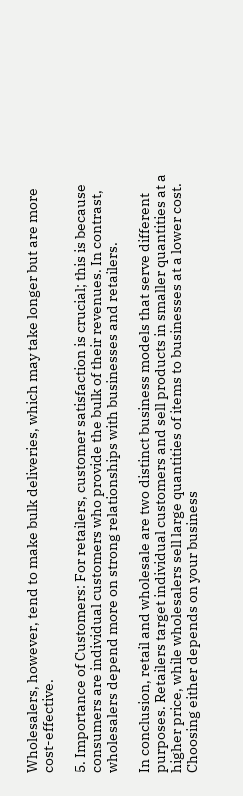Wholesalers, however, tend to make bulk deliveries, which may take longer but are more cost-effective.

5. Importance of Customers: For retailers, customer satisfaction is crucial; this is because consumers are individual customers who provide the bulk of their revenues. In contrast, wholesalers depend more on strong relationships with businesses and retailers.

In conclusion, retail and wholesale are two distinct business models that serve different purposes. Retailers target individual customers and sell products in smaller quantities at a higher price, while wholesalers sell large quantities of items to businesses at a lower cost. Choosing either depends on your business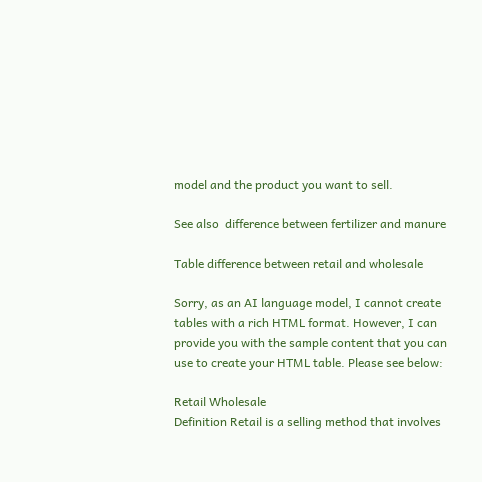model and the product you want to sell.

See also  difference between fertilizer and manure

Table difference between retail and wholesale

Sorry, as an AI language model, I cannot create tables with a rich HTML format. However, I can provide you with the sample content that you can use to create your HTML table. Please see below:

Retail Wholesale
Definition Retail is a selling method that involves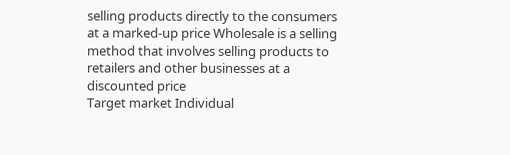selling products directly to the consumers at a marked-up price Wholesale is a selling method that involves selling products to retailers and other businesses at a discounted price
Target market Individual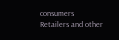consumers Retailers and other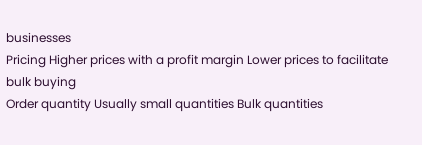businesses
Pricing Higher prices with a profit margin Lower prices to facilitate bulk buying
Order quantity Usually small quantities Bulk quantities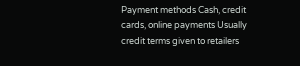Payment methods Cash, credit cards, online payments Usually credit terms given to retailers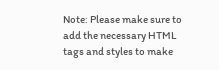Note: Please make sure to add the necessary HTML tags and styles to make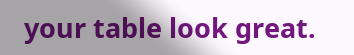your table look great.